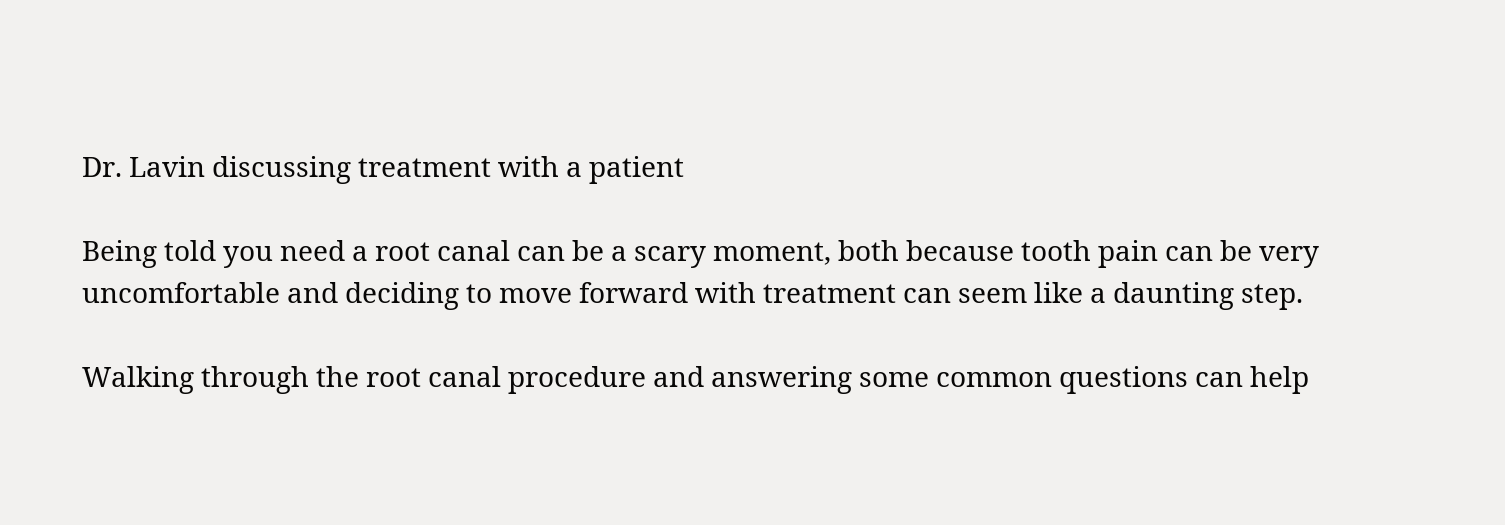Dr. Lavin discussing treatment with a patient

Being told you need a root canal can be a scary moment, both because tooth pain can be very uncomfortable and deciding to move forward with treatment can seem like a daunting step.

Walking through the root canal procedure and answering some common questions can help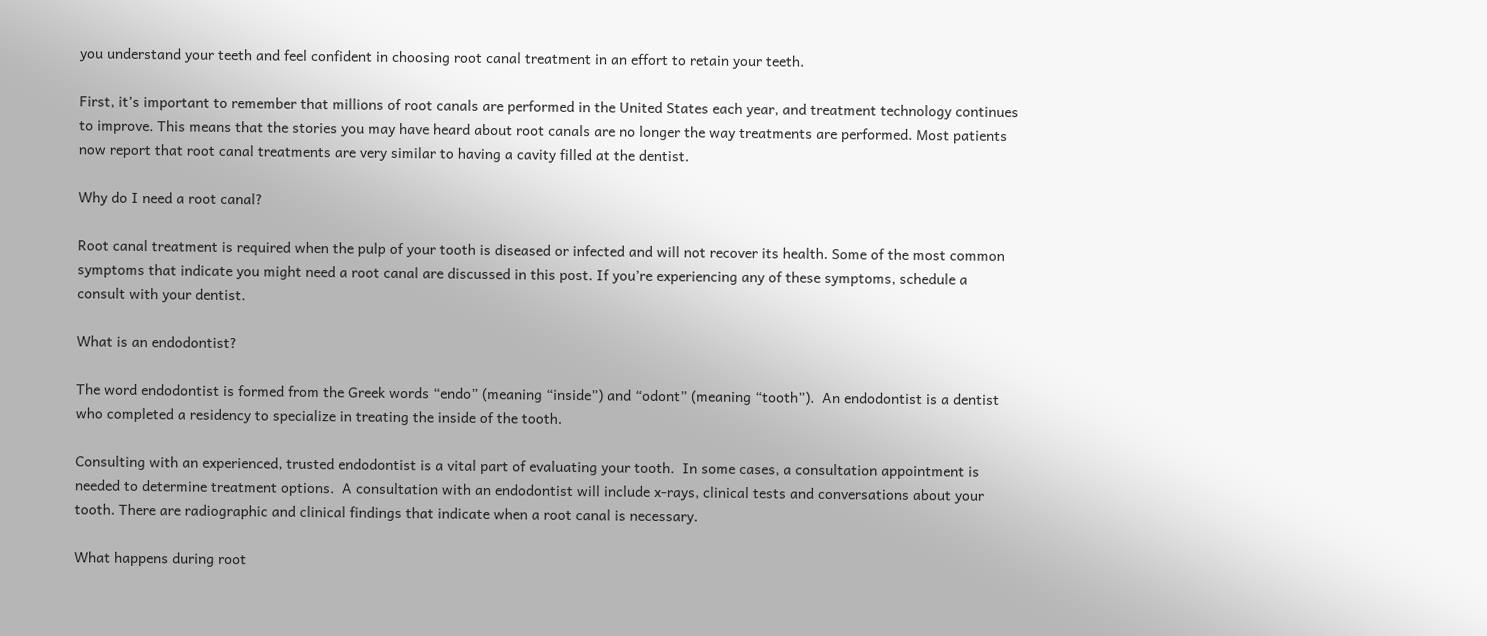you understand your teeth and feel confident in choosing root canal treatment in an effort to retain your teeth.

First, it’s important to remember that millions of root canals are performed in the United States each year, and treatment technology continues to improve. This means that the stories you may have heard about root canals are no longer the way treatments are performed. Most patients now report that root canal treatments are very similar to having a cavity filled at the dentist.

Why do I need a root canal?

Root canal treatment is required when the pulp of your tooth is diseased or infected and will not recover its health. Some of the most common symptoms that indicate you might need a root canal are discussed in this post. If you’re experiencing any of these symptoms, schedule a consult with your dentist.

What is an endodontist?

The word endodontist is formed from the Greek words “endo” (meaning “inside”) and “odont” (meaning “tooth”).  An endodontist is a dentist who completed a residency to specialize in treating the inside of the tooth.

Consulting with an experienced, trusted endodontist is a vital part of evaluating your tooth.  In some cases, a consultation appointment is needed to determine treatment options.  A consultation with an endodontist will include x-rays, clinical tests and conversations about your tooth. There are radiographic and clinical findings that indicate when a root canal is necessary.

What happens during root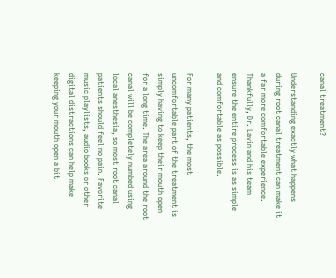canal treatment?

Understanding exactly what happens during root canal treatment can make it a far more comfortable experience. Thankfully, Dr. Lavin and his team ensure the entire process is as simple and comfortable as possible.

For many patients, the most uncomfortable part of the treatment is simply having to keep their mouth open for a long time. The area around the root canal will be completely numbed using local anesthesia, so most root canal patients should feel no pain. Favorite music playlists, audio books or other digital distractions can help make keeping your mouth open a bit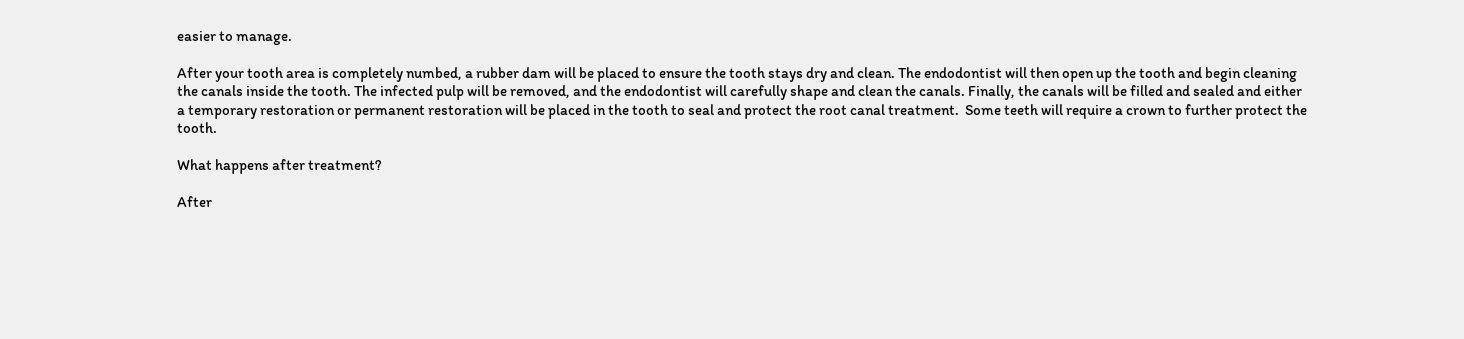easier to manage.

After your tooth area is completely numbed, a rubber dam will be placed to ensure the tooth stays dry and clean. The endodontist will then open up the tooth and begin cleaning the canals inside the tooth. The infected pulp will be removed, and the endodontist will carefully shape and clean the canals. Finally, the canals will be filled and sealed and either a temporary restoration or permanent restoration will be placed in the tooth to seal and protect the root canal treatment.  Some teeth will require a crown to further protect the tooth.

What happens after treatment?

After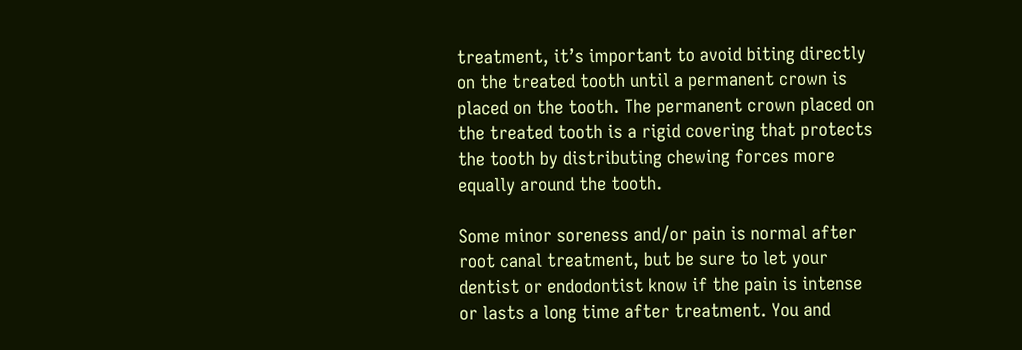treatment, it’s important to avoid biting directly on the treated tooth until a permanent crown is placed on the tooth. The permanent crown placed on the treated tooth is a rigid covering that protects the tooth by distributing chewing forces more equally around the tooth.

Some minor soreness and/or pain is normal after root canal treatment, but be sure to let your dentist or endodontist know if the pain is intense or lasts a long time after treatment. You and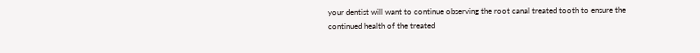your dentist will want to continue observing the root canal treated tooth to ensure the continued health of the treated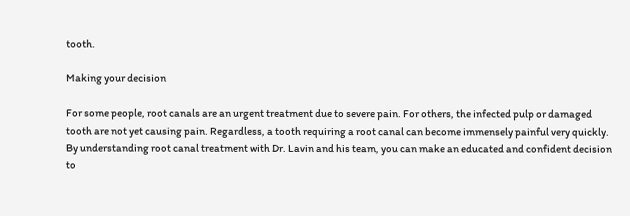tooth.

Making your decision

For some people, root canals are an urgent treatment due to severe pain. For others, the infected pulp or damaged tooth are not yet causing pain. Regardless, a tooth requiring a root canal can become immensely painful very quickly. By understanding root canal treatment with Dr. Lavin and his team, you can make an educated and confident decision to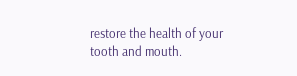restore the health of your tooth and mouth.